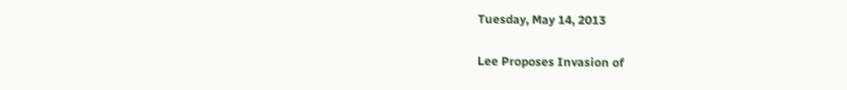Tuesday, May 14, 2013

Lee Proposes Invasion of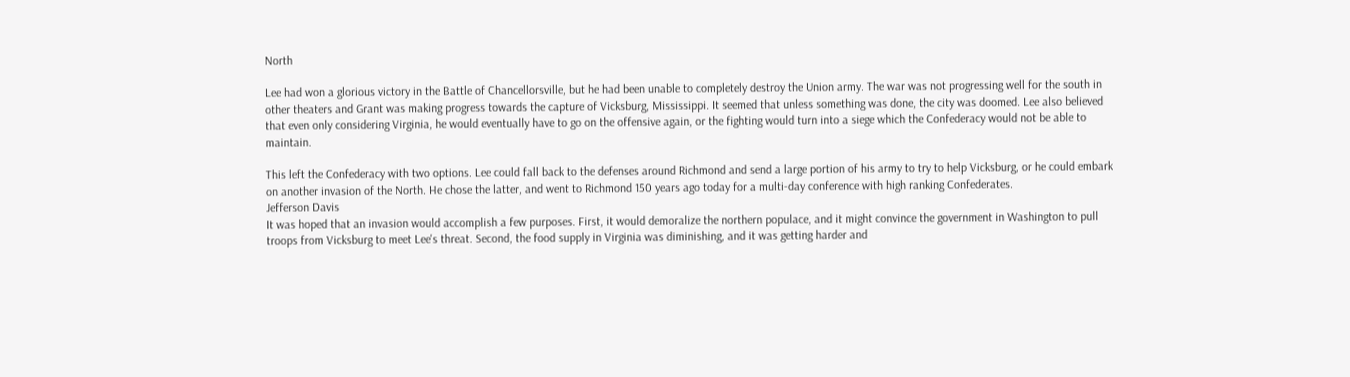North

Lee had won a glorious victory in the Battle of Chancellorsville, but he had been unable to completely destroy the Union army. The war was not progressing well for the south in other theaters and Grant was making progress towards the capture of Vicksburg, Mississippi. It seemed that unless something was done, the city was doomed. Lee also believed that even only considering Virginia, he would eventually have to go on the offensive again, or the fighting would turn into a siege which the Confederacy would not be able to maintain.

This left the Confederacy with two options. Lee could fall back to the defenses around Richmond and send a large portion of his army to try to help Vicksburg, or he could embark on another invasion of the North. He chose the latter, and went to Richmond 150 years ago today for a multi-day conference with high ranking Confederates.
Jefferson Davis
It was hoped that an invasion would accomplish a few purposes. First, it would demoralize the northern populace, and it might convince the government in Washington to pull troops from Vicksburg to meet Lee's threat. Second, the food supply in Virginia was diminishing, and it was getting harder and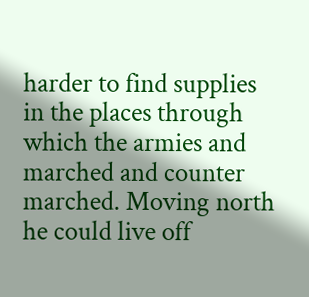harder to find supplies in the places through which the armies and marched and counter marched. Moving north he could live off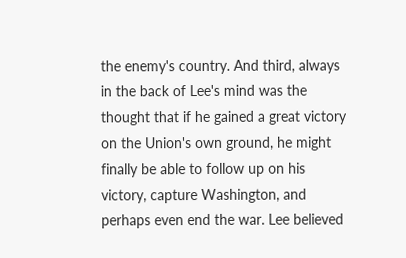the enemy's country. And third, always in the back of Lee's mind was the thought that if he gained a great victory on the Union's own ground, he might finally be able to follow up on his victory, capture Washington, and perhaps even end the war. Lee believed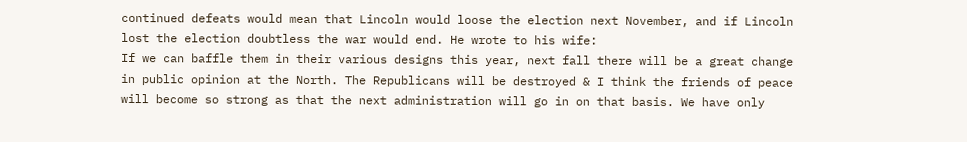continued defeats would mean that Lincoln would loose the election next November, and if Lincoln lost the election doubtless the war would end. He wrote to his wife:
If we can baffle them in their various designs this year, next fall there will be a great change in public opinion at the North. The Republicans will be destroyed & I think the friends of peace will become so strong as that the next administration will go in on that basis. We have only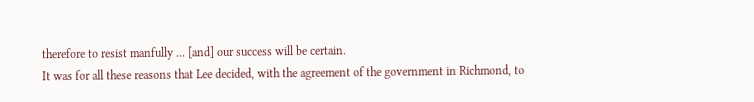therefore to resist manfully ... [and] our success will be certain.
It was for all these reasons that Lee decided, with the agreement of the government in Richmond, to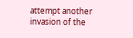attempt another invasion of the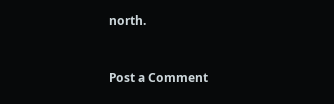north.


Post a Comment